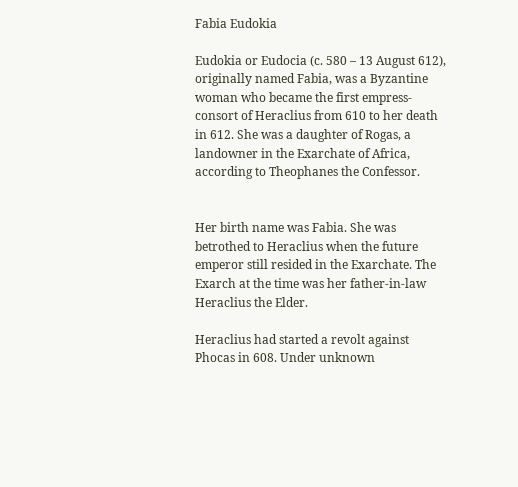Fabia Eudokia

Eudokia or Eudocia (c. 580 – 13 August 612), originally named Fabia, was a Byzantine woman who became the first empress-consort of Heraclius from 610 to her death in 612. She was a daughter of Rogas, a landowner in the Exarchate of Africa, according to Theophanes the Confessor.


Her birth name was Fabia. She was betrothed to Heraclius when the future emperor still resided in the Exarchate. The Exarch at the time was her father-in-law Heraclius the Elder.

Heraclius had started a revolt against Phocas in 608. Under unknown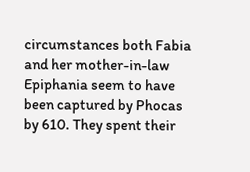circumstances both Fabia and her mother-in-law Epiphania seem to have been captured by Phocas by 610. They spent their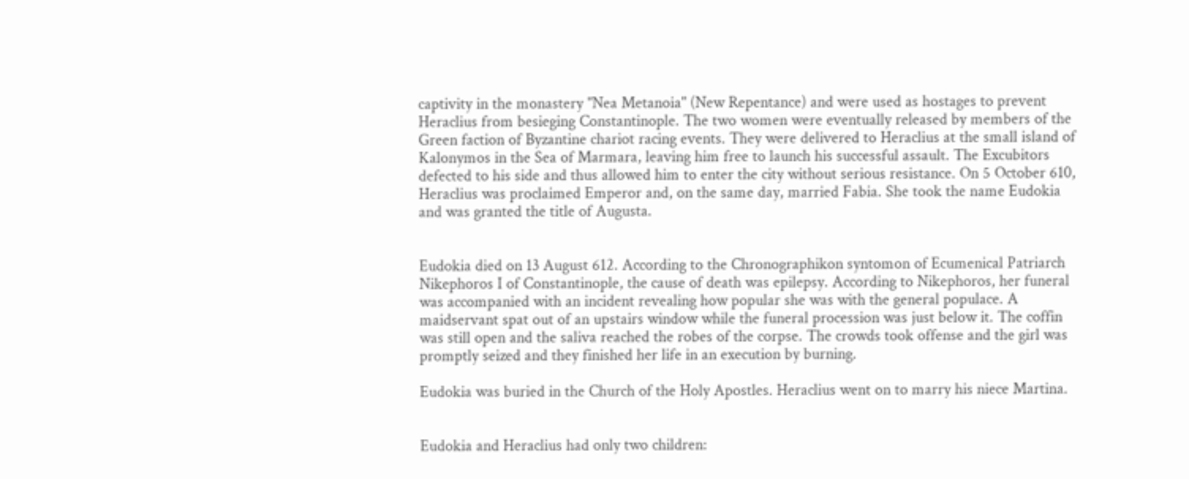captivity in the monastery "Nea Metanoia" (New Repentance) and were used as hostages to prevent Heraclius from besieging Constantinople. The two women were eventually released by members of the Green faction of Byzantine chariot racing events. They were delivered to Heraclius at the small island of Kalonymos in the Sea of Marmara, leaving him free to launch his successful assault. The Excubitors defected to his side and thus allowed him to enter the city without serious resistance. On 5 October 610, Heraclius was proclaimed Emperor and, on the same day, married Fabia. She took the name Eudokia and was granted the title of Augusta.


Eudokia died on 13 August 612. According to the Chronographikon syntomon of Ecumenical Patriarch Nikephoros I of Constantinople, the cause of death was epilepsy. According to Nikephoros, her funeral was accompanied with an incident revealing how popular she was with the general populace. A maidservant spat out of an upstairs window while the funeral procession was just below it. The coffin was still open and the saliva reached the robes of the corpse. The crowds took offense and the girl was promptly seized and they finished her life in an execution by burning.

Eudokia was buried in the Church of the Holy Apostles. Heraclius went on to marry his niece Martina.


Eudokia and Heraclius had only two children: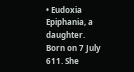• Eudoxia Epiphania, a daughter. Born on 7 July 611. She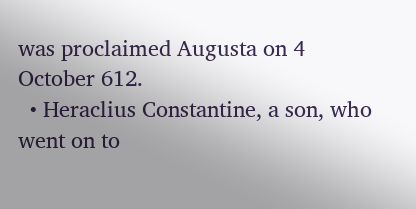was proclaimed Augusta on 4 October 612.
  • Heraclius Constantine, a son, who went on to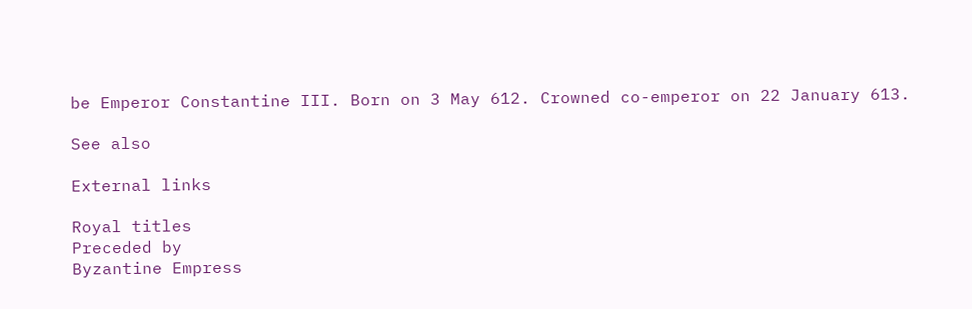be Emperor Constantine III. Born on 3 May 612. Crowned co-emperor on 22 January 613.

See also

External links

Royal titles
Preceded by
Byzantine Empress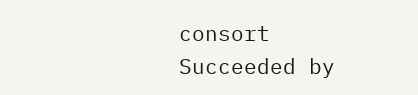consort
Succeeded by